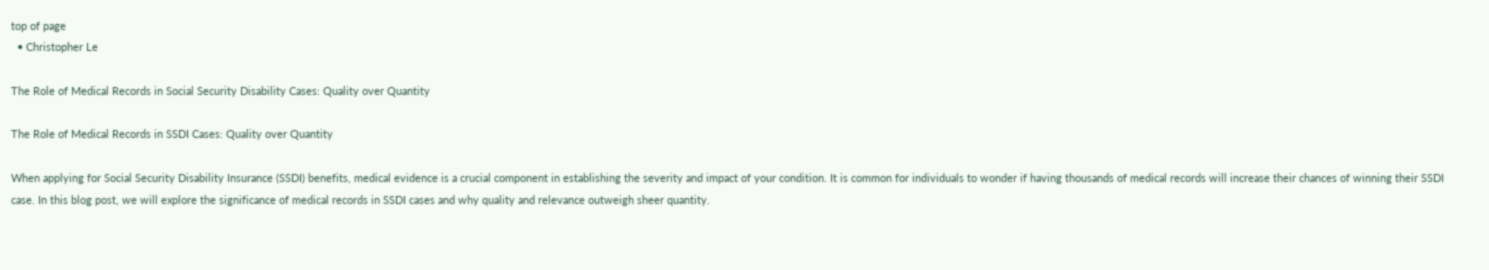top of page
  • Christopher Le

The Role of Medical Records in Social Security Disability Cases: Quality over Quantity

The Role of Medical Records in SSDI Cases: Quality over Quantity

When applying for Social Security Disability Insurance (SSDI) benefits, medical evidence is a crucial component in establishing the severity and impact of your condition. It is common for individuals to wonder if having thousands of medical records will increase their chances of winning their SSDI case. In this blog post, we will explore the significance of medical records in SSDI cases and why quality and relevance outweigh sheer quantity.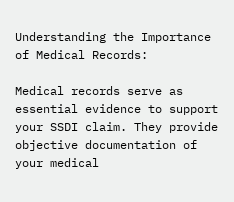Understanding the Importance of Medical Records:

Medical records serve as essential evidence to support your SSDI claim. They provide objective documentation of your medical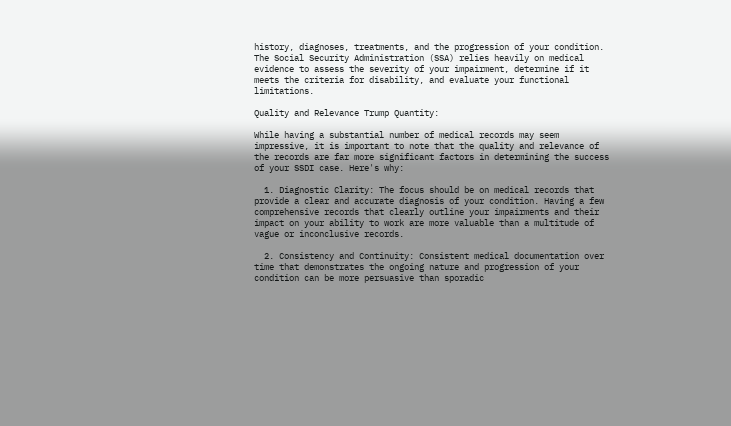history, diagnoses, treatments, and the progression of your condition. The Social Security Administration (SSA) relies heavily on medical evidence to assess the severity of your impairment, determine if it meets the criteria for disability, and evaluate your functional limitations.

Quality and Relevance Trump Quantity:

While having a substantial number of medical records may seem impressive, it is important to note that the quality and relevance of the records are far more significant factors in determining the success of your SSDI case. Here's why:

  1. Diagnostic Clarity: The focus should be on medical records that provide a clear and accurate diagnosis of your condition. Having a few comprehensive records that clearly outline your impairments and their impact on your ability to work are more valuable than a multitude of vague or inconclusive records.

  2. Consistency and Continuity: Consistent medical documentation over time that demonstrates the ongoing nature and progression of your condition can be more persuasive than sporadic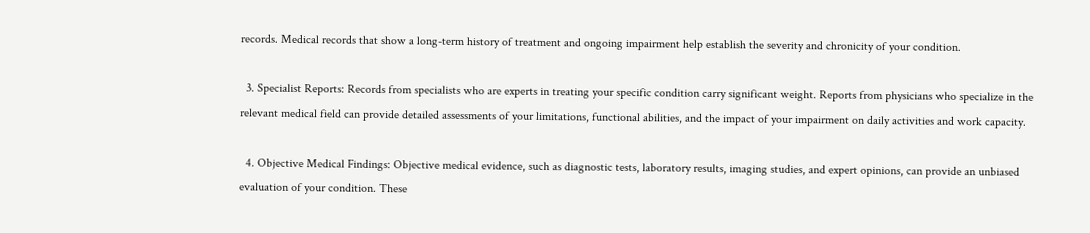records. Medical records that show a long-term history of treatment and ongoing impairment help establish the severity and chronicity of your condition.

  3. Specialist Reports: Records from specialists who are experts in treating your specific condition carry significant weight. Reports from physicians who specialize in the relevant medical field can provide detailed assessments of your limitations, functional abilities, and the impact of your impairment on daily activities and work capacity.

  4. Objective Medical Findings: Objective medical evidence, such as diagnostic tests, laboratory results, imaging studies, and expert opinions, can provide an unbiased evaluation of your condition. These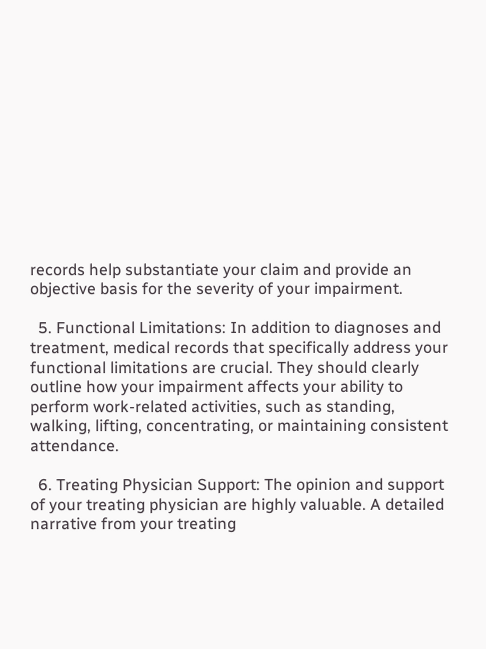records help substantiate your claim and provide an objective basis for the severity of your impairment.

  5. Functional Limitations: In addition to diagnoses and treatment, medical records that specifically address your functional limitations are crucial. They should clearly outline how your impairment affects your ability to perform work-related activities, such as standing, walking, lifting, concentrating, or maintaining consistent attendance.

  6. Treating Physician Support: The opinion and support of your treating physician are highly valuable. A detailed narrative from your treating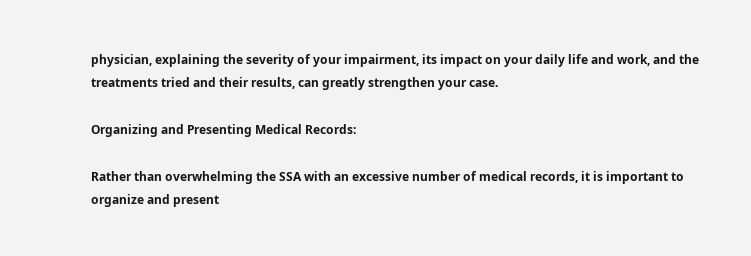physician, explaining the severity of your impairment, its impact on your daily life and work, and the treatments tried and their results, can greatly strengthen your case.

Organizing and Presenting Medical Records:

Rather than overwhelming the SSA with an excessive number of medical records, it is important to organize and present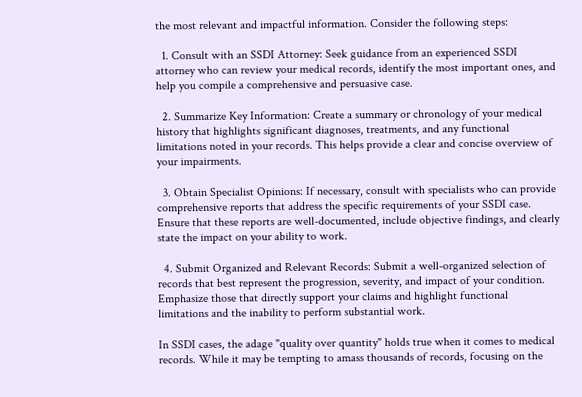the most relevant and impactful information. Consider the following steps:

  1. Consult with an SSDI Attorney: Seek guidance from an experienced SSDI attorney who can review your medical records, identify the most important ones, and help you compile a comprehensive and persuasive case.

  2. Summarize Key Information: Create a summary or chronology of your medical history that highlights significant diagnoses, treatments, and any functional limitations noted in your records. This helps provide a clear and concise overview of your impairments.

  3. Obtain Specialist Opinions: If necessary, consult with specialists who can provide comprehensive reports that address the specific requirements of your SSDI case. Ensure that these reports are well-documented, include objective findings, and clearly state the impact on your ability to work.

  4. Submit Organized and Relevant Records: Submit a well-organized selection of records that best represent the progression, severity, and impact of your condition. Emphasize those that directly support your claims and highlight functional limitations and the inability to perform substantial work.

In SSDI cases, the adage "quality over quantity" holds true when it comes to medical records. While it may be tempting to amass thousands of records, focusing on the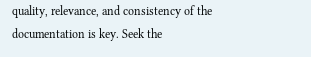quality, relevance, and consistency of the documentation is key. Seek the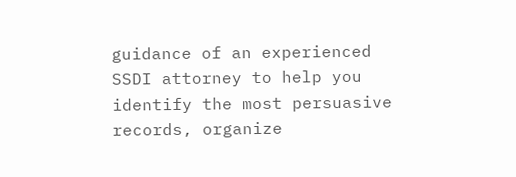guidance of an experienced SSDI attorney to help you identify the most persuasive records, organize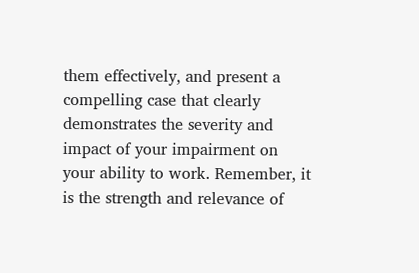them effectively, and present a compelling case that clearly demonstrates the severity and impact of your impairment on your ability to work. Remember, it is the strength and relevance of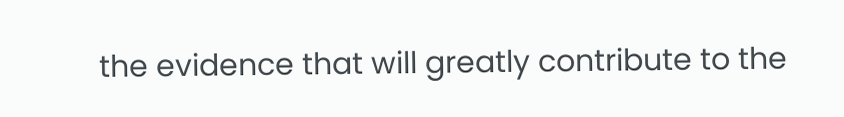the evidence that will greatly contribute to the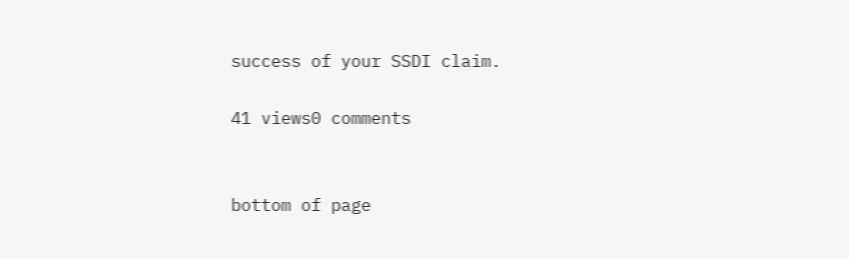success of your SSDI claim.

41 views0 comments


bottom of page